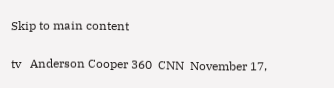Skip to main content

tv   Anderson Cooper 360  CNN  November 17,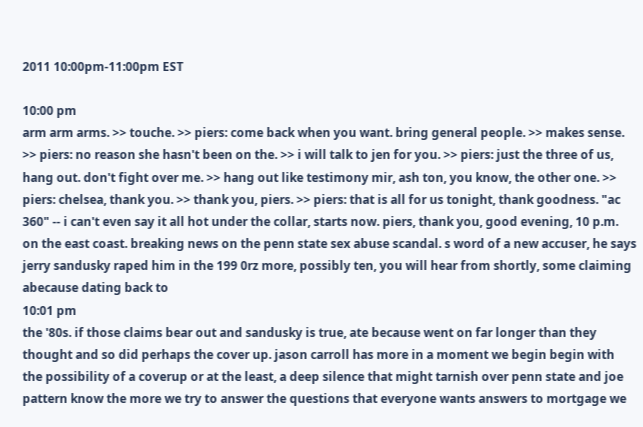2011 10:00pm-11:00pm EST

10:00 pm
arm arm arms. >> touche. >> piers: come back when you want. bring general people. >> makes sense. >> piers: no reason she hasn't been on the. >> i will talk to jen for you. >> piers: just the three of us, hang out. don't fight over me. >> hang out like testimony mir, ash ton, you know, the other one. >> piers: chelsea, thank you. >> thank you, piers. >> piers: that is all for us tonight, thank goodness. "ac 360" -- i can't even say it all hot under the collar, starts now. piers, thank you, good evening, 10 p.m. on the east coast. breaking news on the penn state sex abuse scandal. s word of a new accuser, he says jerry sandusky raped him in the 199 0rz more, possibly ten, you will hear from shortly, some claiming abecause dating back to
10:01 pm
the '80s. if those claims bear out and sandusky is true, ate because went on far longer than they thought and so did perhaps the cover up. jason carroll has more in a moment we begin begin with the possibility of a coverup or at the least, a deep silence that might tarnish over penn state and joe pattern know the more we try to answer the questions that everyone wants answers to mortgage we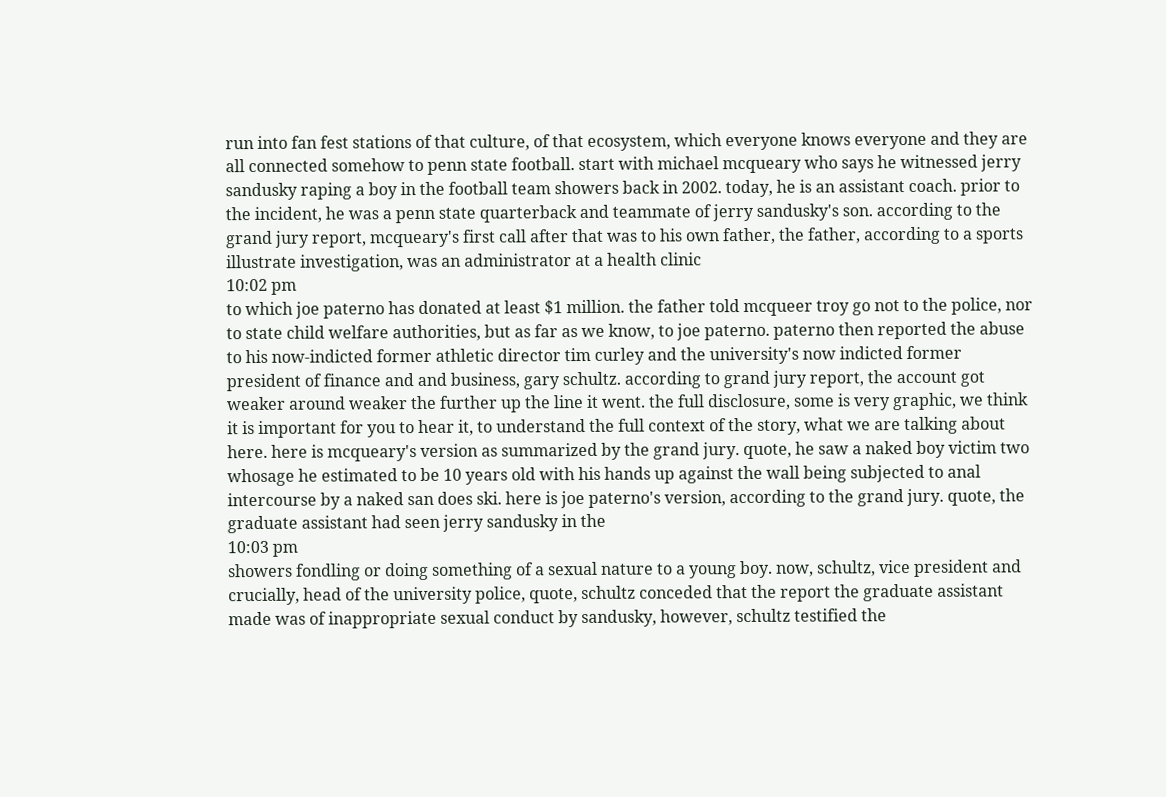run into fan fest stations of that culture, of that ecosystem, which everyone knows everyone and they are all connected somehow to penn state football. start with michael mcqueary who says he witnessed jerry sandusky raping a boy in the football team showers back in 2002. today, he is an assistant coach. prior to the incident, he was a penn state quarterback and teammate of jerry sandusky's son. according to the grand jury report, mcqueary's first call after that was to his own father, the father, according to a sports illustrate investigation, was an administrator at a health clinic
10:02 pm
to which joe paterno has donated at least $1 million. the father told mcqueer troy go not to the police, nor to state child welfare authorities, but as far as we know, to joe paterno. paterno then reported the abuse to his now-indicted former athletic director tim curley and the university's now indicted former president of finance and and business, gary schultz. according to grand jury report, the account got weaker around weaker the further up the line it went. the full disclosure, some is very graphic, we think it is important for you to hear it, to understand the full context of the story, what we are talking about here. here is mcqueary's version as summarized by the grand jury. quote, he saw a naked boy victim two whosage he estimated to be 10 years old with his hands up against the wall being subjected to anal intercourse by a naked san does ski. here is joe paterno's version, according to the grand jury. quote, the graduate assistant had seen jerry sandusky in the
10:03 pm
showers fondling or doing something of a sexual nature to a young boy. now, schultz, vice president and crucially, head of the university police, quote, schultz conceded that the report the graduate assistant made was of inappropriate sexual conduct by sandusky, however, schultz testified the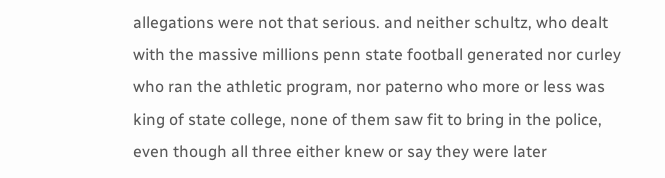allegations were not that serious. and neither schultz, who dealt with the massive millions penn state football generated nor curley who ran the athletic program, nor paterno who more or less was king of state college, none of them saw fit to bring in the police, even though all three either knew or say they were later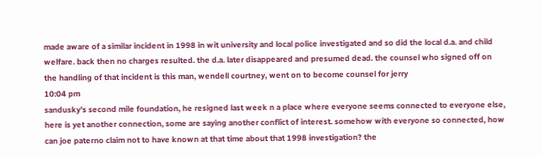made aware of a similar incident in 1998 in wit university and local police investigated and so did the local d.a. and child welfare. back then no charges resulted. the d.a. later disappeared and presumed dead. the counsel who signed off on the handling of that incident is this man, wendell courtney, went on to become counsel for jerry
10:04 pm
sandusky's second mile foundation, he resigned last week n a place where everyone seems connected to everyone else, here is yet another connection, some are saying another conflict of interest. somehow with everyone so connected, how can joe paterno claim not to have known at that time about that 1998 investigation? the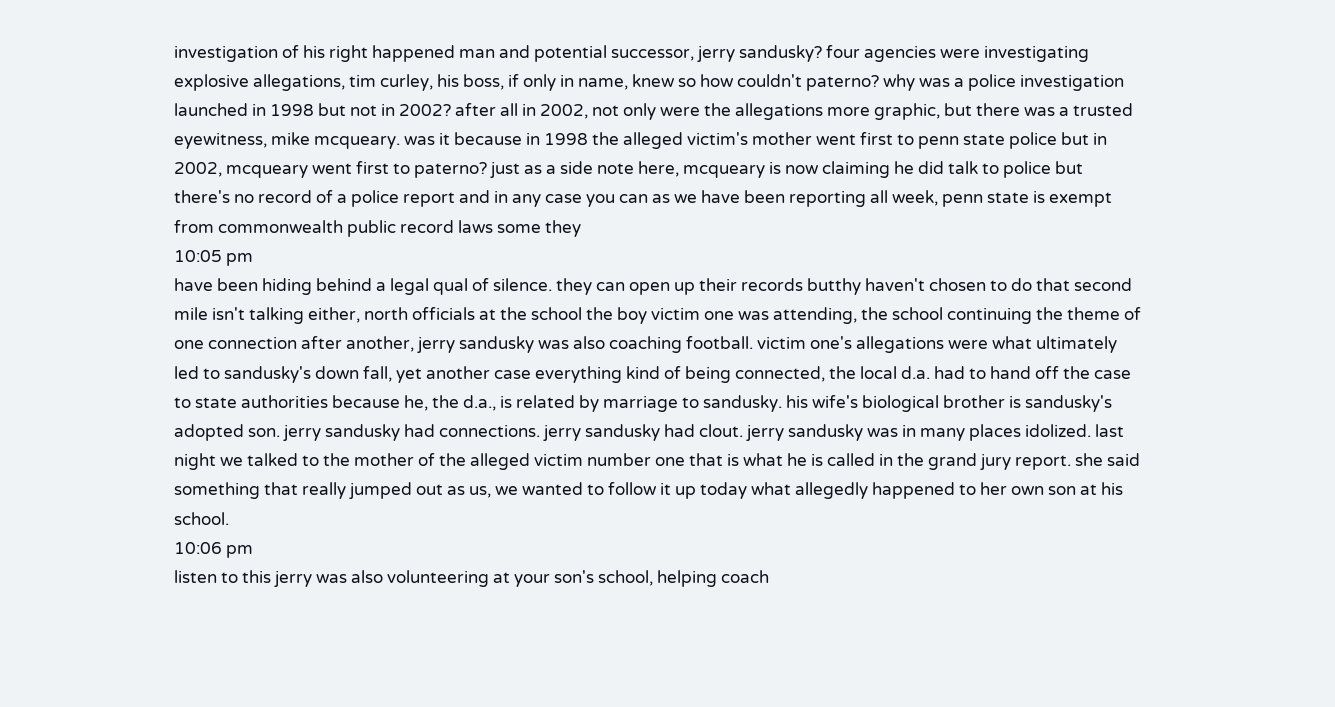investigation of his right happened man and potential successor, jerry sandusky? four agencies were investigating explosive allegations, tim curley, his boss, if only in name, knew so how couldn't paterno? why was a police investigation launched in 1998 but not in 2002? after all in 2002, not only were the allegations more graphic, but there was a trusted eyewitness, mike mcqueary. was it because in 1998 the alleged victim's mother went first to penn state police but in 2002, mcqueary went first to paterno? just as a side note here, mcqueary is now claiming he did talk to police but there's no record of a police report and in any case you can as we have been reporting all week, penn state is exempt from commonwealth public record laws some they
10:05 pm
have been hiding behind a legal qual of silence. they can open up their records butthy haven't chosen to do that second mile isn't talking either, north officials at the school the boy victim one was attending, the school continuing the theme of one connection after another, jerry sandusky was also coaching football. victim one's allegations were what ultimately led to sandusky's down fall, yet another case everything kind of being connected, the local d.a. had to hand off the case to state authorities because he, the d.a., is related by marriage to sandusky. his wife's biological brother is sandusky's adopted son. jerry sandusky had connections. jerry sandusky had clout. jerry sandusky was in many places idolized. last night we talked to the mother of the alleged victim number one that is what he is called in the grand jury report. she said something that really jumped out as us, we wanted to follow it up today what allegedly happened to her own son at his school.
10:06 pm
listen to this jerry was also volunteering at your son's school, helping coach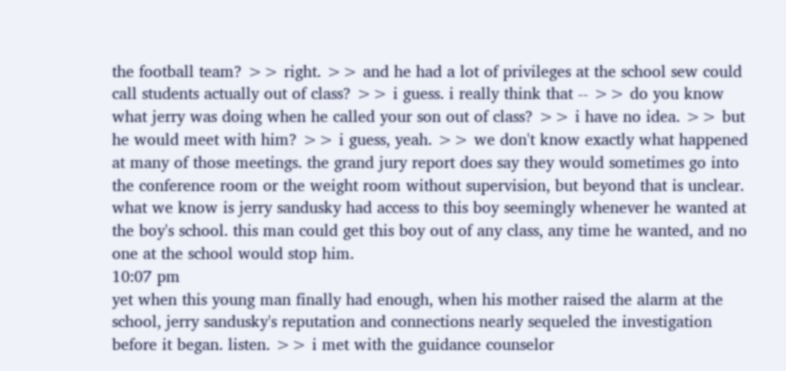the football team? >> right. >> and he had a lot of privileges at the school sew could call students actually out of class? >> i guess. i really think that -- >> do you know what jerry was doing when he called your son out of class? >> i have no idea. >> but he would meet with him? >> i guess, yeah. >> we don't know exactly what happened at many of those meetings. the grand jury report does say they would sometimes go into the conference room or the weight room without supervision, but beyond that is unclear. what we know is jerry sandusky had access to this boy seemingly whenever he wanted at the boy's school. this man could get this boy out of any class, any time he wanted, and no one at the school would stop him.
10:07 pm
yet when this young man finally had enough, when his mother raised the alarm at the school, jerry sandusky's reputation and connections nearly sequeled the investigation before it began. listen. >> i met with the guidance counselor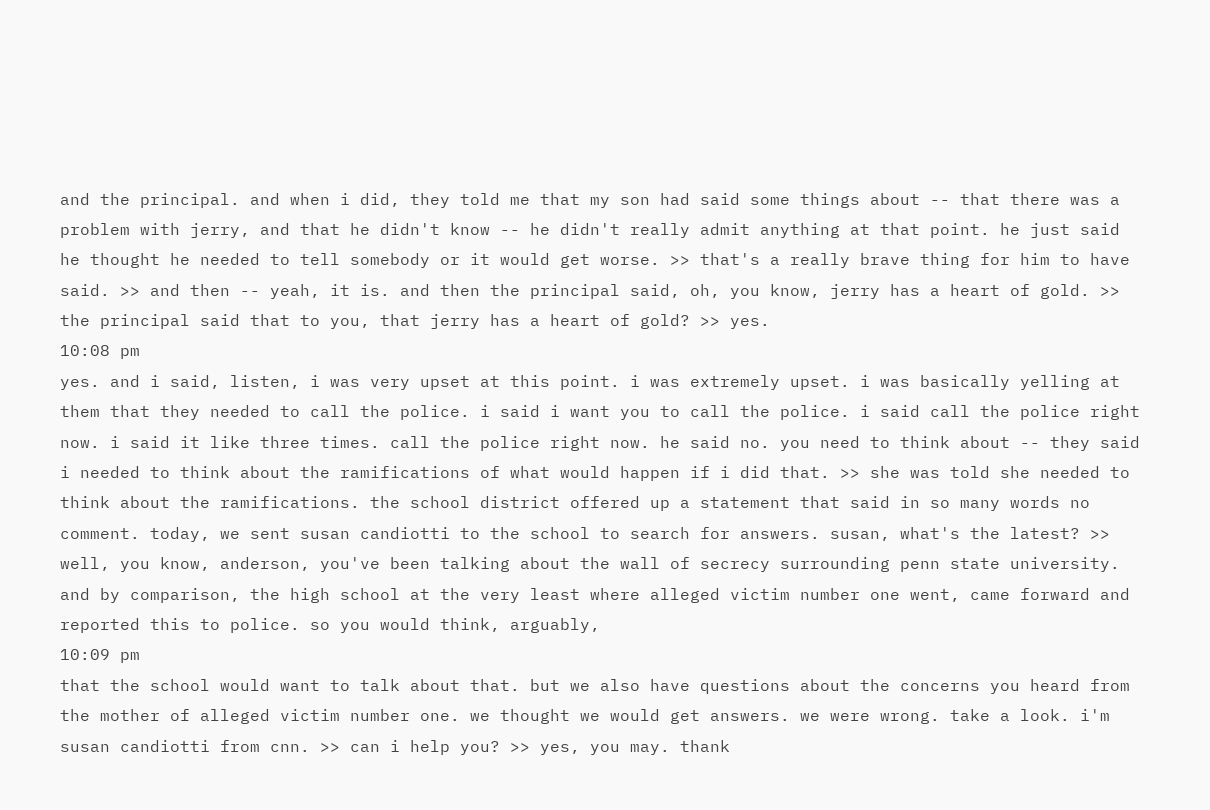and the principal. and when i did, they told me that my son had said some things about -- that there was a problem with jerry, and that he didn't know -- he didn't really admit anything at that point. he just said he thought he needed to tell somebody or it would get worse. >> that's a really brave thing for him to have said. >> and then -- yeah, it is. and then the principal said, oh, you know, jerry has a heart of gold. >> the principal said that to you, that jerry has a heart of gold? >> yes.
10:08 pm
yes. and i said, listen, i was very upset at this point. i was extremely upset. i was basically yelling at them that they needed to call the police. i said i want you to call the police. i said call the police right now. i said it like three times. call the police right now. he said no. you need to think about -- they said i needed to think about the ramifications of what would happen if i did that. >> she was told she needed to think about the ramifications. the school district offered up a statement that said in so many words no comment. today, we sent susan candiotti to the school to search for answers. susan, what's the latest? >> well, you know, anderson, you've been talking about the wall of secrecy surrounding penn state university. and by comparison, the high school at the very least where alleged victim number one went, came forward and reported this to police. so you would think, arguably,
10:09 pm
that the school would want to talk about that. but we also have questions about the concerns you heard from the mother of alleged victim number one. we thought we would get answers. we were wrong. take a look. i'm susan candiotti from cnn. >> can i help you? >> yes, you may. thank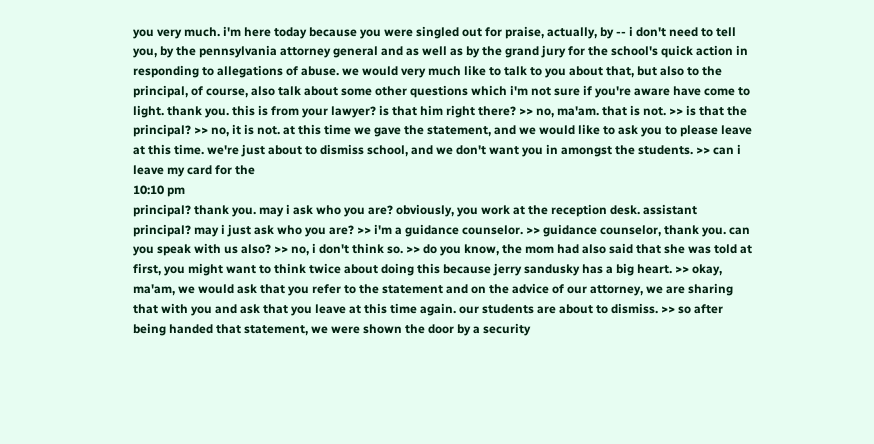you very much. i'm here today because you were singled out for praise, actually, by -- i don't need to tell you, by the pennsylvania attorney general and as well as by the grand jury for the school's quick action in responding to allegations of abuse. we would very much like to talk to you about that, but also to the principal, of course, also talk about some other questions which i'm not sure if you're aware have come to light. thank you. this is from your lawyer? is that him right there? >> no, ma'am. that is not. >> is that the principal? >> no, it is not. at this time we gave the statement, and we would like to ask you to please leave at this time. we're just about to dismiss school, and we don't want you in amongst the students. >> can i leave my card for the
10:10 pm
principal? thank you. may i ask who you are? obviously, you work at the reception desk. assistant principal? may i just ask who you are? >> i'm a guidance counselor. >> guidance counselor, thank you. can you speak with us also? >> no, i don't think so. >> do you know, the mom had also said that she was told at first, you might want to think twice about doing this because jerry sandusky has a big heart. >> okay, ma'am, we would ask that you refer to the statement and on the advice of our attorney, we are sharing that with you and ask that you leave at this time again. our students are about to dismiss. >> so after being handed that statement, we were shown the door by a security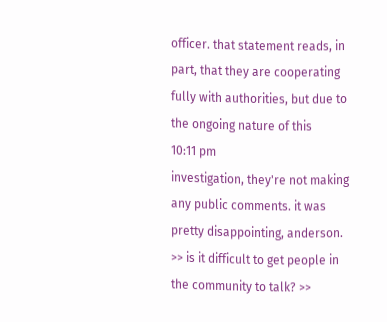officer. that statement reads, in part, that they are cooperating fully with authorities, but due to the ongoing nature of this
10:11 pm
investigation, they're not making any public comments. it was pretty disappointing, anderson. >> is it difficult to get people in the community to talk? >>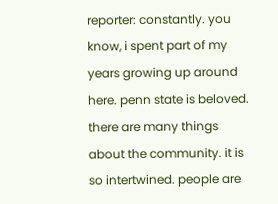reporter: constantly. you know, i spent part of my years growing up around here. penn state is beloved. there are many things about the community. it is so intertwined. people are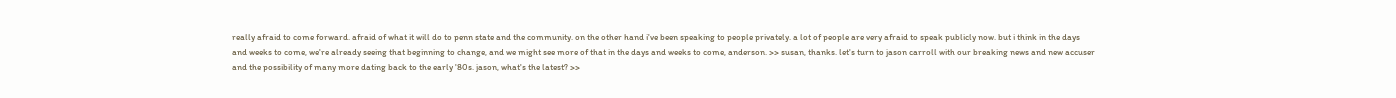really afraid to come forward. afraid of what it will do to penn state and the community. on the other hand i've been speaking to people privately. a lot of people are very afraid to speak publicly now. but i think in the days and weeks to come, we're already seeing that beginning to change, and we might see more of that in the days and weeks to come, anderson. >> susan, thanks. let's turn to jason carroll with our breaking news and new accuser and the possibility of many more dating back to the early '80s. jason, what's the latest? >>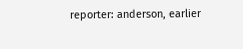reporter: anderson, earlier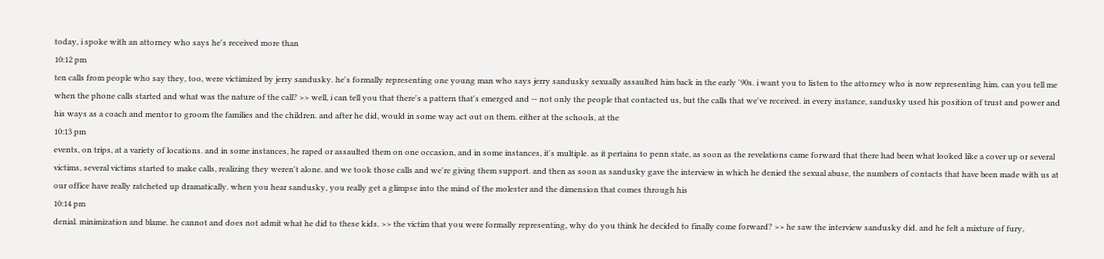today, i spoke with an attorney who says he's received more than
10:12 pm
ten calls from people who say they, too, were victimized by jerry sandusky. he's formally representing one young man who says jerry sandusky sexually assaulted him back in the early '90s. i want you to listen to the attorney who is now representing him. can you tell me when the phone calls started and what was the nature of the call? >> well, i can tell you that there's a pattern that's emerged and -- not only the people that contacted us, but the calls that we've received. in every instance, sandusky used his position of trust and power and his ways as a coach and mentor to groom the families and the children. and after he did, would in some way act out on them. either at the schools, at the
10:13 pm
events, on trips, at a variety of locations. and in some instances, he raped or assaulted them on one occasion, and in some instances, it's multiple. as it pertains to penn state, as soon as the revelations came forward that there had been what looked like a cover up or several victims, several victims started to make calls, realizing they weren't alone. and we took those calls and we're giving them support. and then as soon as sandusky gave the interview in which he denied the sexual abuse, the numbers of contacts that have been made with us at our office have really ratcheted up dramatically. when you hear sandusky, you really get a glimpse into the mind of the molester and the dimension that comes through his
10:14 pm
denial. minimization and blame. he cannot and does not admit what he did to these kids. >> the victim that you were formally representing, why do you think he decided to finally come forward? >> he saw the interview sandusky did. and he felt a mixture of fury,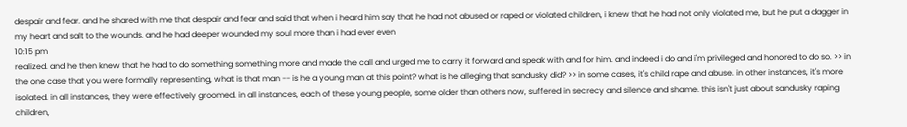despair and fear. and he shared with me that despair and fear and said that when i heard him say that he had not abused or raped or violated children, i knew that he had not only violated me, but he put a dagger in my heart and salt to the wounds. and he had deeper wounded my soul more than i had ever even
10:15 pm
realized. and he then knew that he had to do something something more and made the call and urged me to carry it forward and speak with and for him. and indeed i do and i'm privileged and honored to do so. >> in the one case that you were formally representing, what is that man -- is he a young man at this point? what is he alleging that sandusky did? >> in some cases, it's child rape and abuse. in other instances, it's more isolated. in all instances, they were effectively groomed. in all instances, each of these young people, some older than others now, suffered in secrecy and silence and shame. this isn't just about sandusky raping children,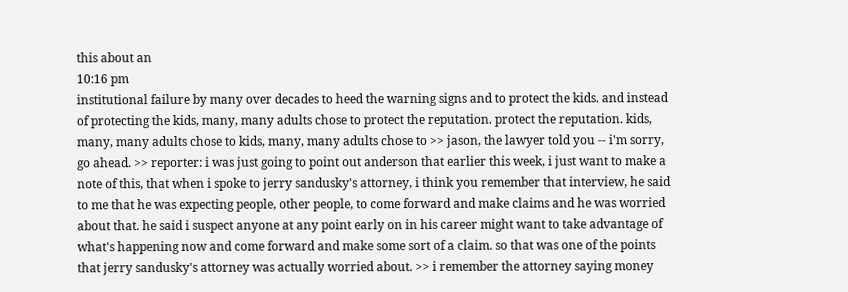this about an
10:16 pm
institutional failure by many over decades to heed the warning signs and to protect the kids. and instead of protecting the kids, many, many adults chose to protect the reputation. protect the reputation. kids, many, many adults chose to kids, many, many adults chose to >> jason, the lawyer told you -- i'm sorry, go ahead. >> reporter: i was just going to point out anderson that earlier this week, i just want to make a note of this, that when i spoke to jerry sandusky's attorney, i think you remember that interview, he said to me that he was expecting people, other people, to come forward and make claims and he was worried about that. he said i suspect anyone at any point early on in his career might want to take advantage of what's happening now and come forward and make some sort of a claim. so that was one of the points that jerry sandusky's attorney was actually worried about. >> i remember the attorney saying money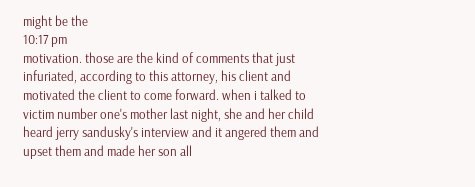might be the
10:17 pm
motivation. those are the kind of comments that just infuriated, according to this attorney, his client and motivated the client to come forward. when i talked to victim number one's mother last night, she and her child heard jerry sandusky's interview and it angered them and upset them and made her son all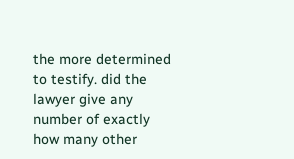the more determined to testify. did the lawyer give any number of exactly how many other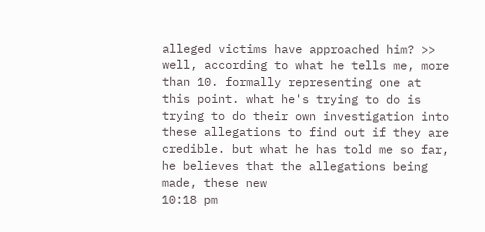alleged victims have approached him? >> well, according to what he tells me, more than 10. formally representing one at this point. what he's trying to do is trying to do their own investigation into these allegations to find out if they are credible. but what he has told me so far, he believes that the allegations being made, these new
10:18 pm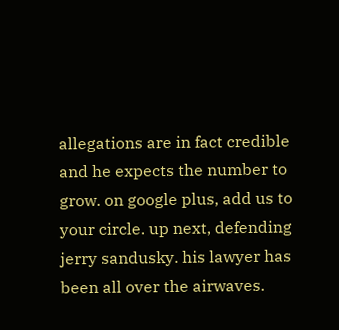allegations are in fact credible and he expects the number to grow. on google plus, add us to your circle. up next, defending jerry sandusky. his lawyer has been all over the airwaves.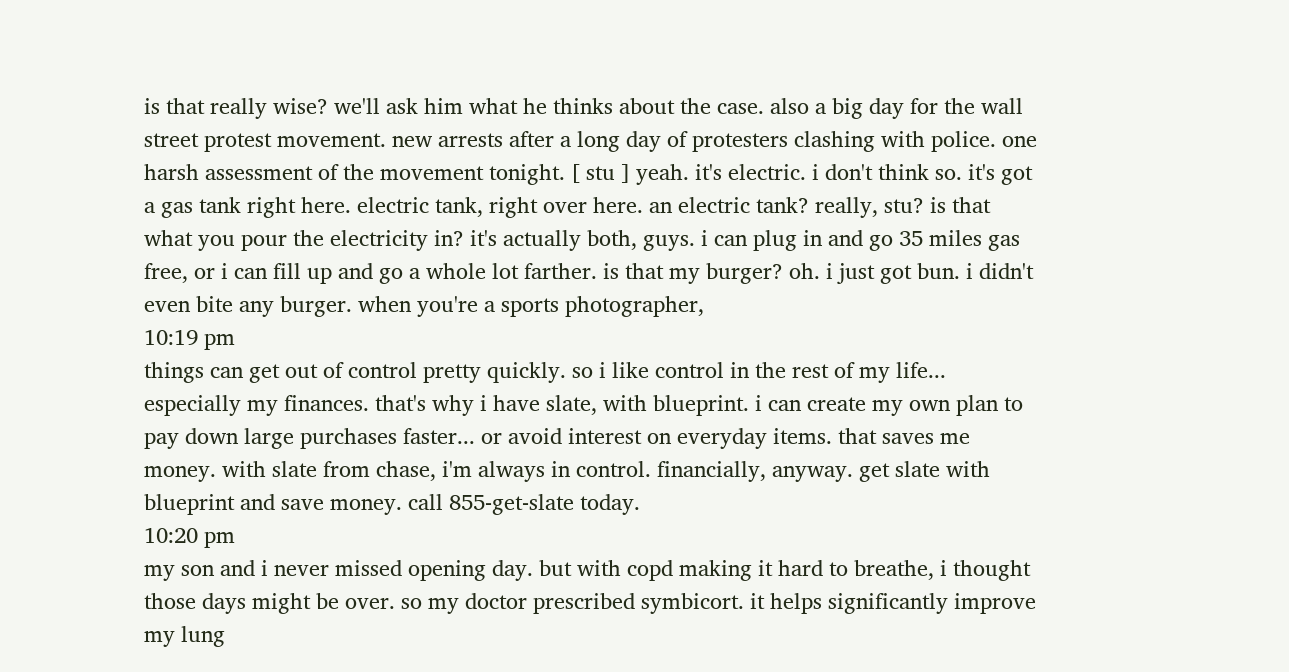is that really wise? we'll ask him what he thinks about the case. also a big day for the wall street protest movement. new arrests after a long day of protesters clashing with police. one harsh assessment of the movement tonight. [ stu ] yeah. it's electric. i don't think so. it's got a gas tank right here. electric tank, right over here. an electric tank? really, stu? is that what you pour the electricity in? it's actually both, guys. i can plug in and go 35 miles gas free, or i can fill up and go a whole lot farther. is that my burger? oh. i just got bun. i didn't even bite any burger. when you're a sports photographer,
10:19 pm
things can get out of control pretty quickly. so i like control in the rest of my life... especially my finances. that's why i have slate, with blueprint. i can create my own plan to pay down large purchases faster... or avoid interest on everyday items. that saves me money. with slate from chase, i'm always in control. financially, anyway. get slate with blueprint and save money. call 855-get-slate today.
10:20 pm
my son and i never missed opening day. but with copd making it hard to breathe, i thought those days might be over. so my doctor prescribed symbicort. it helps significantly improve my lung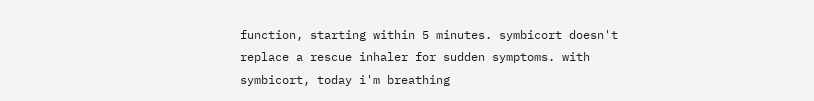function, starting within 5 minutes. symbicort doesn't replace a rescue inhaler for sudden symptoms. with symbicort, today i'm breathing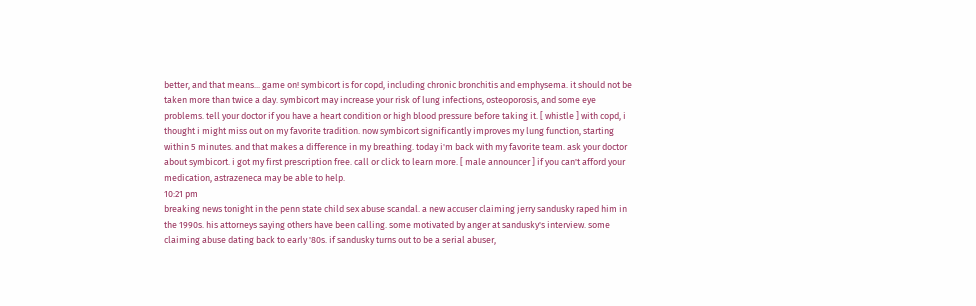better, and that means... game on! symbicort is for copd, including chronic bronchitis and emphysema. it should not be taken more than twice a day. symbicort may increase your risk of lung infections, osteoporosis, and some eye problems. tell your doctor if you have a heart condition or high blood pressure before taking it. [ whistle ] with copd, i thought i might miss out on my favorite tradition. now symbicort significantly improves my lung function, starting within 5 minutes. and that makes a difference in my breathing. today i'm back with my favorite team. ask your doctor about symbicort. i got my first prescription free. call or click to learn more. [ male announcer ] if you can't afford your medication, astrazeneca may be able to help.
10:21 pm
breaking news tonight in the penn state child sex abuse scandal. a new accuser claiming jerry sandusky raped him in the 1990s. his attorneys saying others have been calling. some motivated by anger at sandusky's interview. some claiming abuse dating back to early '80s. if sandusky turns out to be a serial abuser,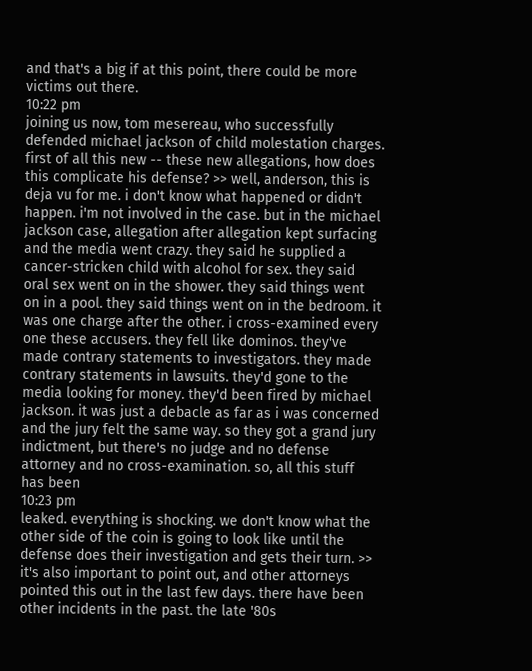and that's a big if at this point, there could be more victims out there.
10:22 pm
joining us now, tom mesereau, who successfully defended michael jackson of child molestation charges. first of all this new -- these new allegations, how does this complicate his defense? >> well, anderson, this is deja vu for me. i don't know what happened or didn't happen. i'm not involved in the case. but in the michael jackson case, allegation after allegation kept surfacing and the media went crazy. they said he supplied a cancer-stricken child with alcohol for sex. they said oral sex went on in the shower. they said things went on in a pool. they said things went on in the bedroom. it was one charge after the other. i cross-examined every one these accusers. they fell like dominos. they've made contrary statements to investigators. they made contrary statements in lawsuits. they'd gone to the media looking for money. they'd been fired by michael jackson. it was just a debacle as far as i was concerned and the jury felt the same way. so they got a grand jury indictment, but there's no judge and no defense attorney and no cross-examination. so, all this stuff has been
10:23 pm
leaked. everything is shocking. we don't know what the other side of the coin is going to look like until the defense does their investigation and gets their turn. >> it's also important to point out, and other attorneys pointed this out in the last few days. there have been other incidents in the past. the late '80s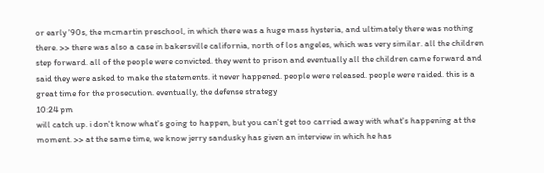or early '90s, the mcmartin preschool, in which there was a huge mass hysteria, and ultimately there was nothing there. >> there was also a case in bakersville california, north of los angeles, which was very similar. all the children step forward. all of the people were convicted. they went to prison and eventually all the children came forward and said they were asked to make the statements. it never happened. people were released. people were raided. this is a great time for the prosecution. eventually, the defense strategy
10:24 pm
will catch up. i don't know what's going to happen, but you can't get too carried away with what's happening at the moment. >> at the same time, we know jerry sandusky has given an interview in which he has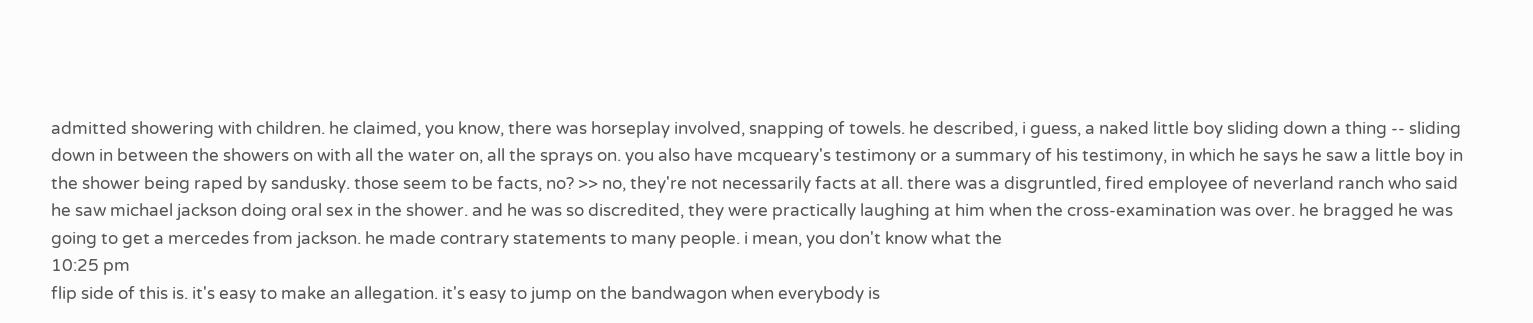admitted showering with children. he claimed, you know, there was horseplay involved, snapping of towels. he described, i guess, a naked little boy sliding down a thing -- sliding down in between the showers on with all the water on, all the sprays on. you also have mcqueary's testimony or a summary of his testimony, in which he says he saw a little boy in the shower being raped by sandusky. those seem to be facts, no? >> no, they're not necessarily facts at all. there was a disgruntled, fired employee of neverland ranch who said he saw michael jackson doing oral sex in the shower. and he was so discredited, they were practically laughing at him when the cross-examination was over. he bragged he was going to get a mercedes from jackson. he made contrary statements to many people. i mean, you don't know what the
10:25 pm
flip side of this is. it's easy to make an allegation. it's easy to jump on the bandwagon when everybody is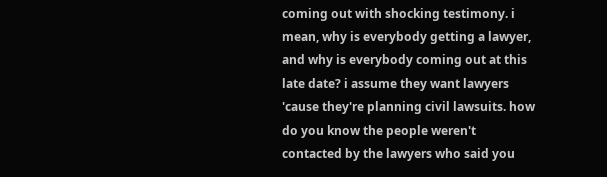coming out with shocking testimony. i mean, why is everybody getting a lawyer, and why is everybody coming out at this late date? i assume they want lawyers 'cause they're planning civil lawsuits. how do you know the people weren't contacted by the lawyers who said you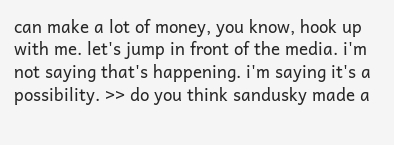can make a lot of money, you know, hook up with me. let's jump in front of the media. i'm not saying that's happening. i'm saying it's a possibility. >> do you think sandusky made a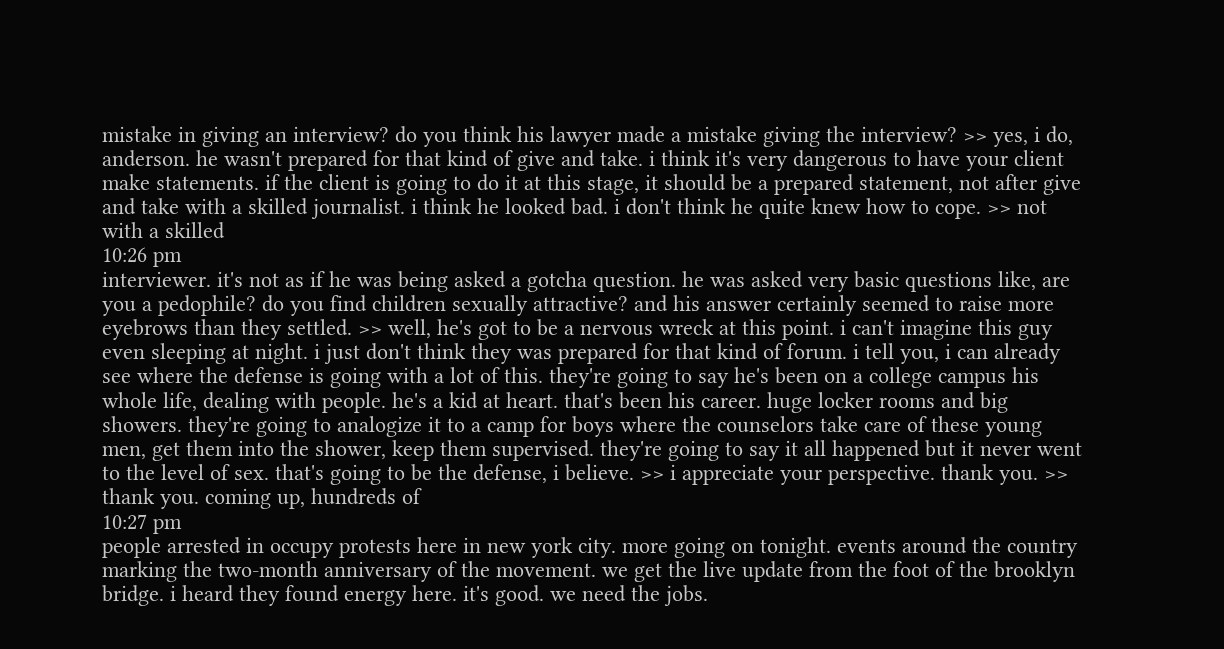mistake in giving an interview? do you think his lawyer made a mistake giving the interview? >> yes, i do, anderson. he wasn't prepared for that kind of give and take. i think it's very dangerous to have your client make statements. if the client is going to do it at this stage, it should be a prepared statement, not after give and take with a skilled journalist. i think he looked bad. i don't think he quite knew how to cope. >> not with a skilled
10:26 pm
interviewer. it's not as if he was being asked a gotcha question. he was asked very basic questions like, are you a pedophile? do you find children sexually attractive? and his answer certainly seemed to raise more eyebrows than they settled. >> well, he's got to be a nervous wreck at this point. i can't imagine this guy even sleeping at night. i just don't think they was prepared for that kind of forum. i tell you, i can already see where the defense is going with a lot of this. they're going to say he's been on a college campus his whole life, dealing with people. he's a kid at heart. that's been his career. huge locker rooms and big showers. they're going to analogize it to a camp for boys where the counselors take care of these young men, get them into the shower, keep them supervised. they're going to say it all happened but it never went to the level of sex. that's going to be the defense, i believe. >> i appreciate your perspective. thank you. >> thank you. coming up, hundreds of
10:27 pm
people arrested in occupy protests here in new york city. more going on tonight. events around the country marking the two-month anniversary of the movement. we get the live update from the foot of the brooklyn bridge. i heard they found energy here. it's good. we need the jobs.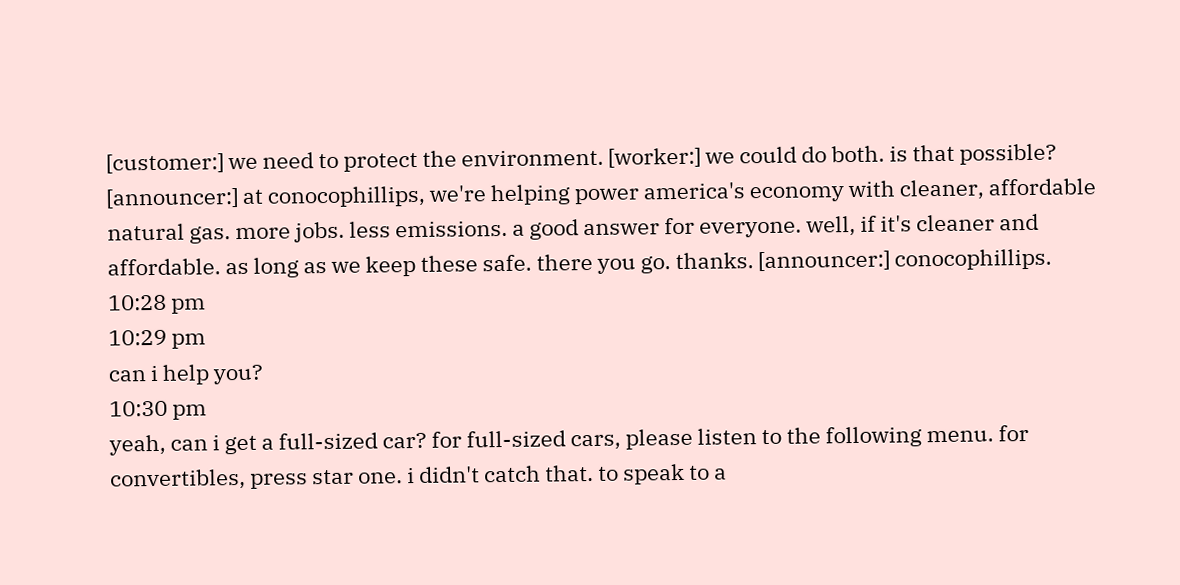[customer:] we need to protect the environment. [worker:] we could do both. is that possible? [announcer:] at conocophillips, we're helping power america's economy with cleaner, affordable natural gas. more jobs. less emissions. a good answer for everyone. well, if it's cleaner and affordable. as long as we keep these safe. there you go. thanks. [announcer:] conocophillips.
10:28 pm
10:29 pm
can i help you?
10:30 pm
yeah, can i get a full-sized car? for full-sized cars, please listen to the following menu. for convertibles, press star one. i didn't catch that. to speak to a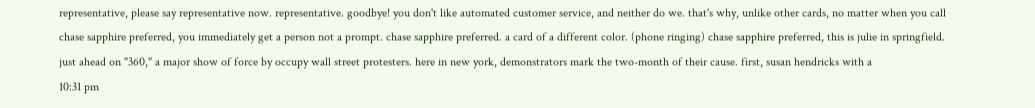representative, please say representative now. representative. goodbye! you don't like automated customer service, and neither do we. that's why, unlike other cards, no matter when you call chase sapphire preferred, you immediately get a person not a prompt. chase sapphire preferred. a card of a different color. (phone ringing) chase sapphire preferred, this is julie in springfield. just ahead on "360," a major show of force by occupy wall street protesters. here in new york, demonstrators mark the two-month of their cause. first, susan hendricks with a
10:31 pm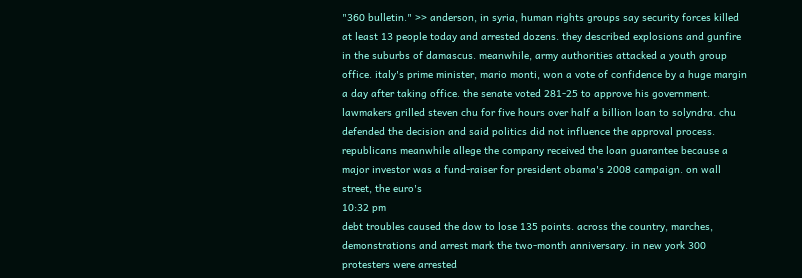"360 bulletin." >> anderson, in syria, human rights groups say security forces killed at least 13 people today and arrested dozens. they described explosions and gunfire in the suburbs of damascus. meanwhile, army authorities attacked a youth group office. italy's prime minister, mario monti, won a vote of confidence by a huge margin a day after taking office. the senate voted 281-25 to approve his government. lawmakers grilled steven chu for five hours over half a billion loan to solyndra. chu defended the decision and said politics did not influence the approval process. republicans meanwhile allege the company received the loan guarantee because a major investor was a fund-raiser for president obama's 2008 campaign. on wall street, the euro's
10:32 pm
debt troubles caused the dow to lose 135 points. across the country, marches, demonstrations and arrest mark the two-month anniversary. in new york 300 protesters were arrested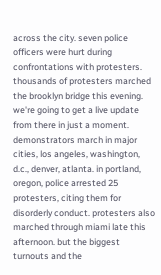across the city. seven police officers were hurt during confrontations with protesters. thousands of protesters marched the brooklyn bridge this evening. we're going to get a live update from there in just a moment. demonstrators march in major cities, los angeles, washington, d.c., denver, atlanta. in portland, oregon, police arrested 25 protesters, citing them for disorderly conduct. protesters also marched through miami late this afternoon. but the biggest turnouts and the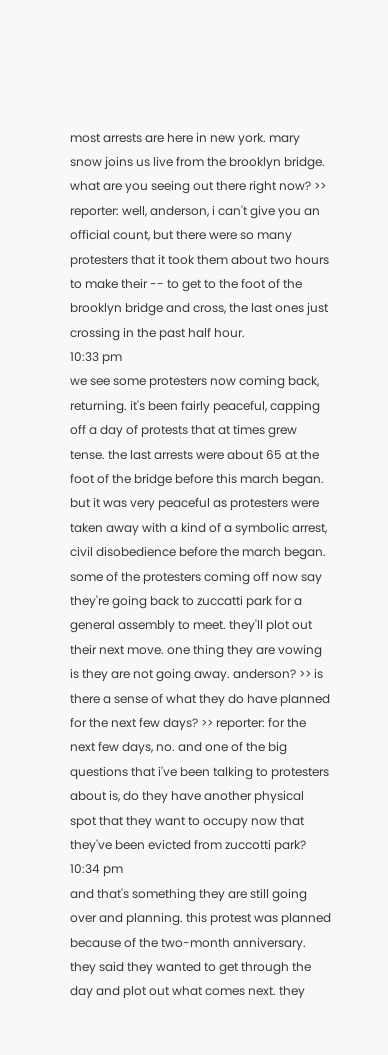most arrests are here in new york. mary snow joins us live from the brooklyn bridge. what are you seeing out there right now? >> reporter: well, anderson, i can't give you an official count, but there were so many protesters that it took them about two hours to make their -- to get to the foot of the brooklyn bridge and cross, the last ones just crossing in the past half hour.
10:33 pm
we see some protesters now coming back, returning. it's been fairly peaceful, capping off a day of protests that at times grew tense. the last arrests were about 65 at the foot of the bridge before this march began. but it was very peaceful as protesters were taken away with a kind of a symbolic arrest, civil disobedience before the march began. some of the protesters coming off now say they're going back to zuccatti park for a general assembly to meet. they'll plot out their next move. one thing they are vowing is they are not going away. anderson? >> is there a sense of what they do have planned for the next few days? >> reporter: for the next few days, no. and one of the big questions that i've been talking to protesters about is, do they have another physical spot that they want to occupy now that they've been evicted from zuccotti park?
10:34 pm
and that's something they are still going over and planning. this protest was planned because of the two-month anniversary. they said they wanted to get through the day and plot out what comes next. they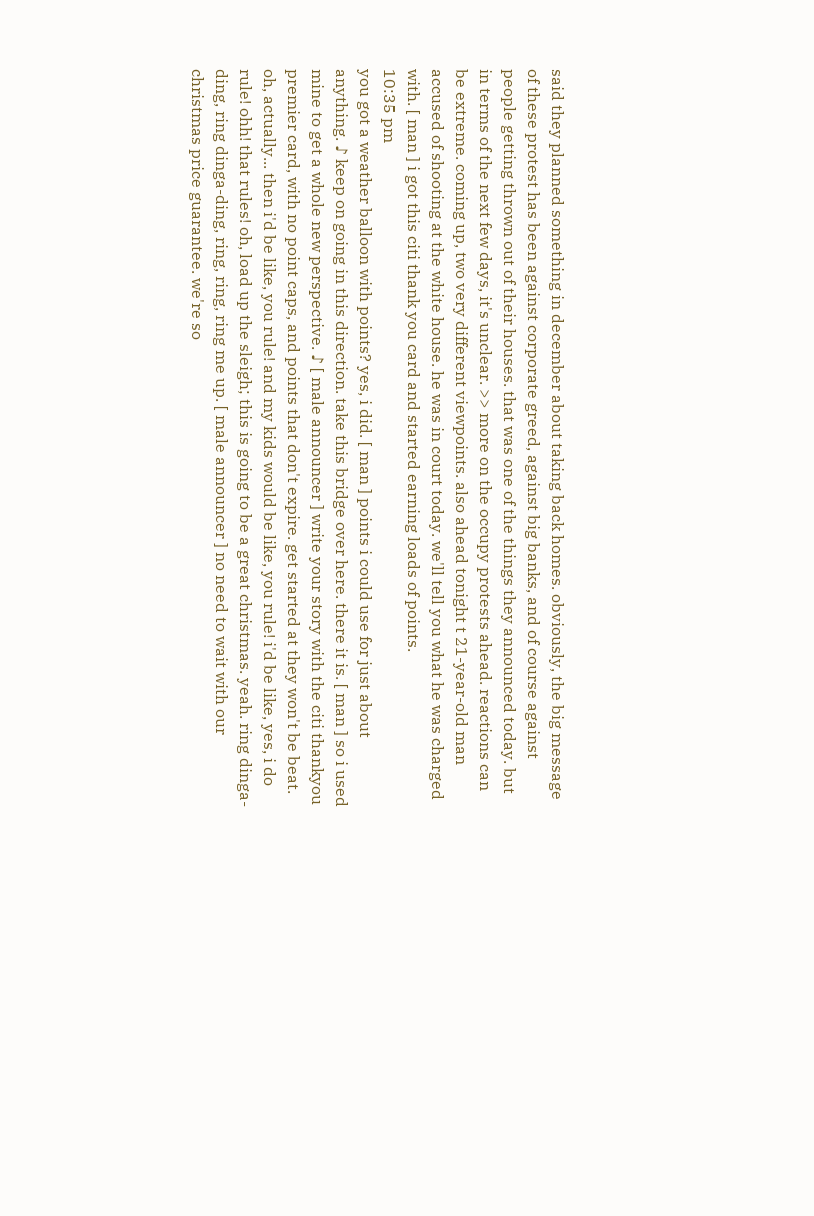said they planned something in december about taking back homes. obviously, the big message of these protest has been against corporate greed, against big banks, and of course against people getting thrown out of their houses. that was one of the things they announced today. but in terms of the next few days, it's unclear. >> more on the occupy protests ahead. reactions can be extreme. coming up, two very different viewpoints. also ahead tonight t 21-year-old man accused of shooting at the white house. he was in court today. we'll tell you what he was charged with. [ man ] i got this citi thank you card and started earning loads of points.
10:35 pm
you got a weather balloon with points? yes, i did. [ man ] points i could use for just about anything. ♪ keep on going in this direction. take this bridge over here. there it is. [ man ] so i used mine to get a whole new perspective. ♪ [ male announcer ] write your story with the citi thankyou premier card, with no point caps, and points that don't expire. get started at they won't be beat. oh, actually... then i'd be like, you rule! and my kids would be like, you rule! i'd be like, yes, i do rule! ohh! that rules! oh, load up the sleigh; this is going to be a great christmas. yeah. ring dinga-ding, ring dinga-ding, ring, ring, ring me up. [ male announcer ] no need to wait with our christmas price guarantee. we're so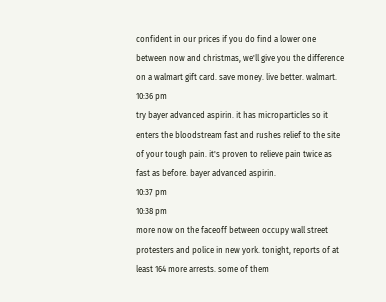confident in our prices if you do find a lower one between now and christmas, we'll give you the difference on a walmart gift card. save money. live better. walmart.
10:36 pm
try bayer advanced aspirin. it has microparticles so it enters the bloodstream fast and rushes relief to the site of your tough pain. it's proven to relieve pain twice as fast as before. bayer advanced aspirin.
10:37 pm
10:38 pm
more now on the faceoff between occupy wall street protesters and police in new york. tonight, reports of at least 164 more arrests. some of them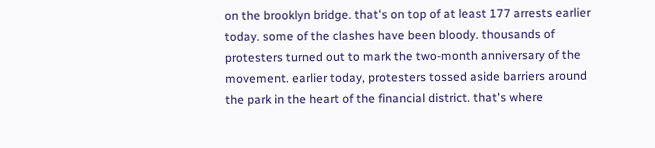on the brooklyn bridge. that's on top of at least 177 arrests earlier today. some of the clashes have been bloody. thousands of protesters turned out to mark the two-month anniversary of the movement. earlier today, protesters tossed aside barriers around the park in the heart of the financial district. that's where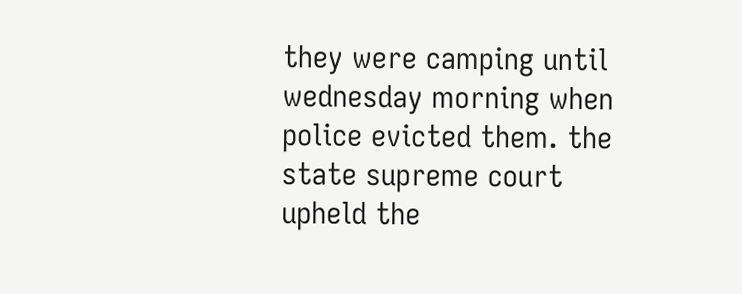they were camping until wednesday morning when police evicted them. the state supreme court upheld the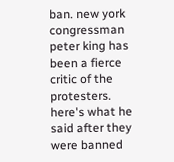ban. new york congressman peter king has been a fierce critic of the protesters. here's what he said after they were banned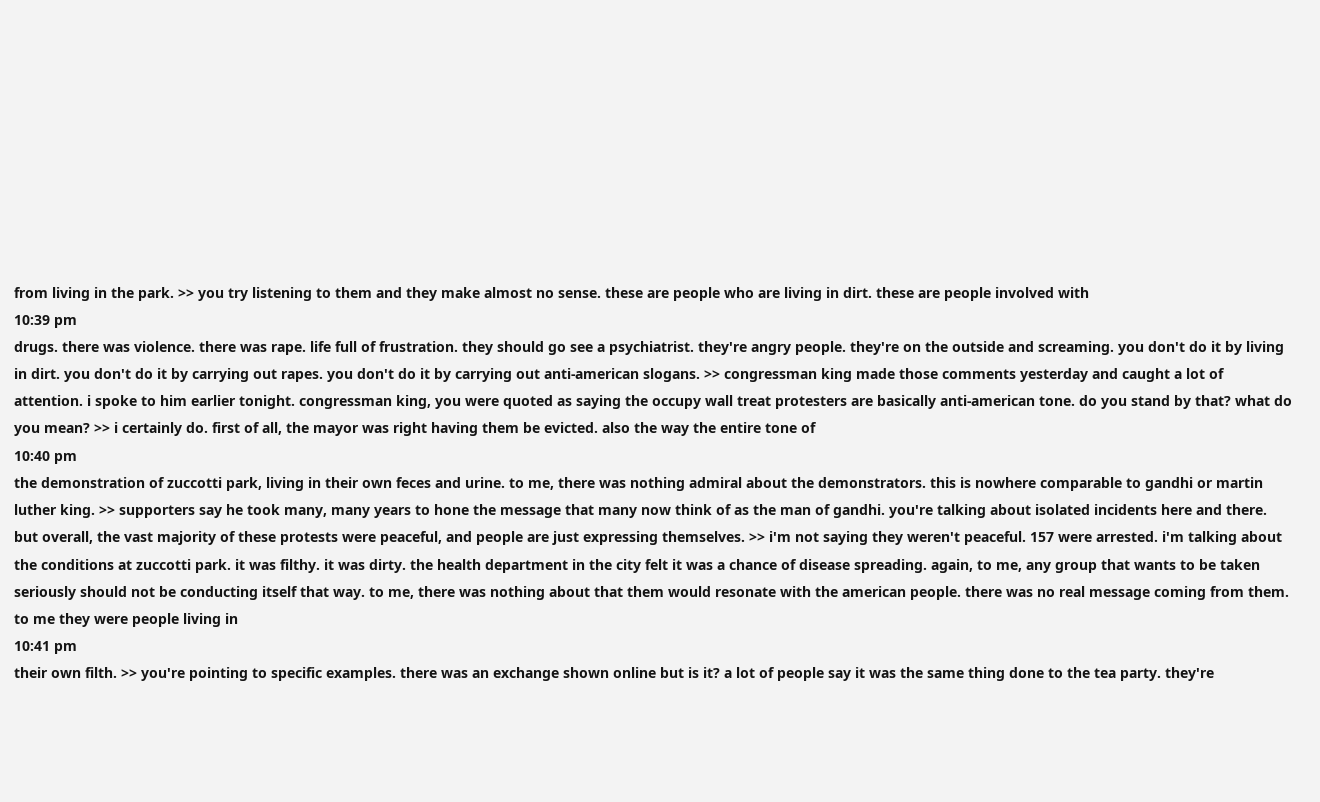from living in the park. >> you try listening to them and they make almost no sense. these are people who are living in dirt. these are people involved with
10:39 pm
drugs. there was violence. there was rape. life full of frustration. they should go see a psychiatrist. they're angry people. they're on the outside and screaming. you don't do it by living in dirt. you don't do it by carrying out rapes. you don't do it by carrying out anti-american slogans. >> congressman king made those comments yesterday and caught a lot of attention. i spoke to him earlier tonight. congressman king, you were quoted as saying the occupy wall treat protesters are basically anti-american tone. do you stand by that? what do you mean? >> i certainly do. first of all, the mayor was right having them be evicted. also the way the entire tone of
10:40 pm
the demonstration of zuccotti park, living in their own feces and urine. to me, there was nothing admiral about the demonstrators. this is nowhere comparable to gandhi or martin luther king. >> supporters say he took many, many years to hone the message that many now think of as the man of gandhi. you're talking about isolated incidents here and there. but overall, the vast majority of these protests were peaceful, and people are just expressing themselves. >> i'm not saying they weren't peaceful. 157 were arrested. i'm talking about the conditions at zuccotti park. it was filthy. it was dirty. the health department in the city felt it was a chance of disease spreading. again, to me, any group that wants to be taken seriously should not be conducting itself that way. to me, there was nothing about that them would resonate with the american people. there was no real message coming from them. to me they were people living in
10:41 pm
their own filth. >> you're pointing to specific examples. there was an exchange shown online but is it? a lot of people say it was the same thing done to the tea party. they're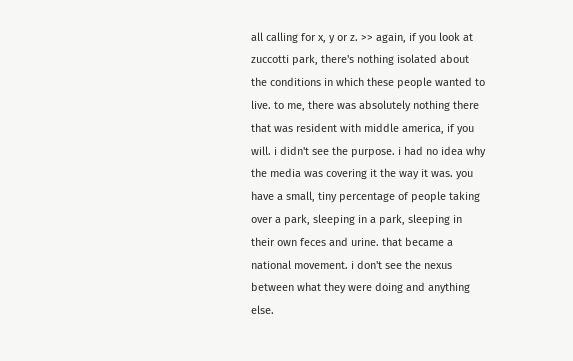all calling for x, y or z. >> again, if you look at zuccotti park, there's nothing isolated about the conditions in which these people wanted to live. to me, there was absolutely nothing there that was resident with middle america, if you will. i didn't see the purpose. i had no idea why the media was covering it the way it was. you have a small, tiny percentage of people taking over a park, sleeping in a park, sleeping in their own feces and urine. that became a national movement. i don't see the nexus between what they were doing and anything else.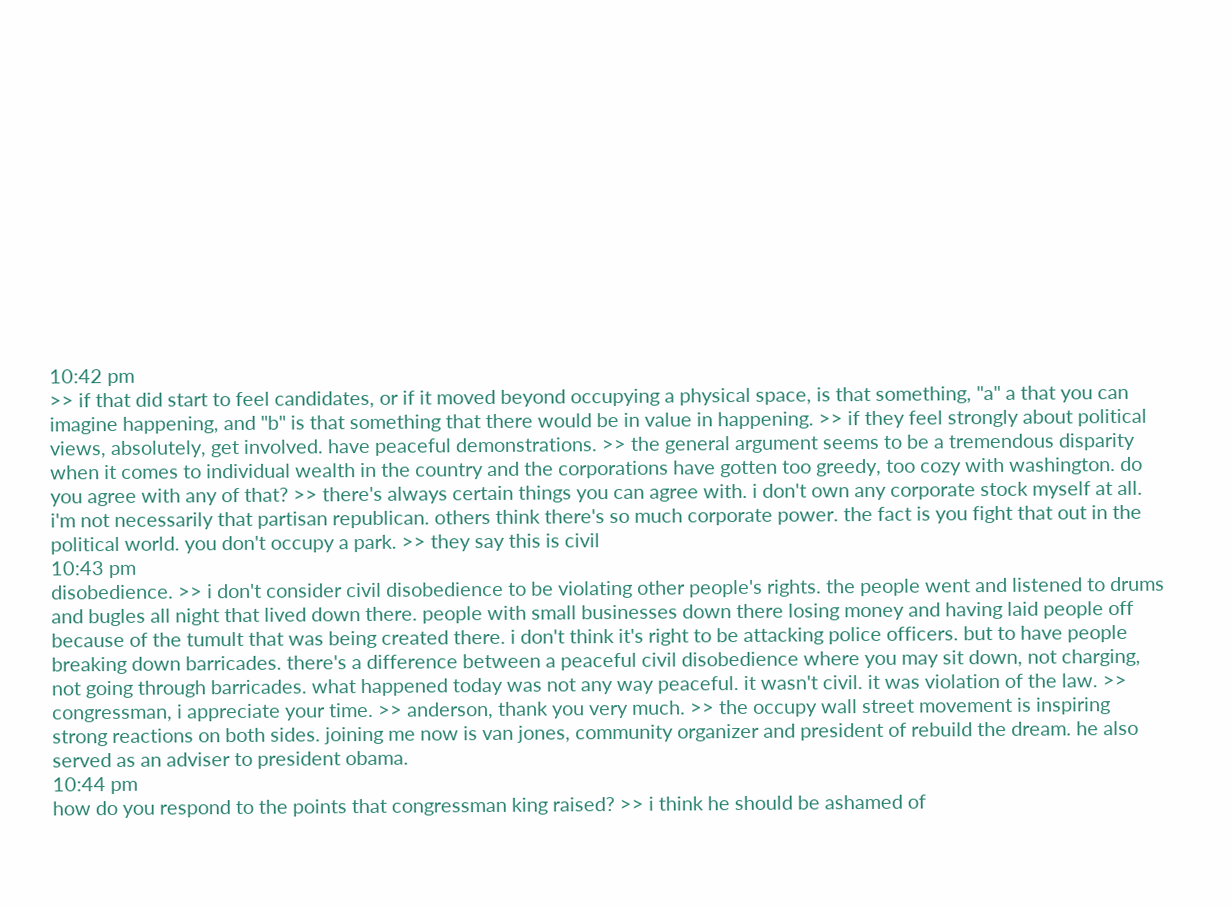10:42 pm
>> if that did start to feel candidates, or if it moved beyond occupying a physical space, is that something, "a" a that you can imagine happening, and "b" is that something that there would be in value in happening. >> if they feel strongly about political views, absolutely, get involved. have peaceful demonstrations. >> the general argument seems to be a tremendous disparity when it comes to individual wealth in the country and the corporations have gotten too greedy, too cozy with washington. do you agree with any of that? >> there's always certain things you can agree with. i don't own any corporate stock myself at all. i'm not necessarily that partisan republican. others think there's so much corporate power. the fact is you fight that out in the political world. you don't occupy a park. >> they say this is civil
10:43 pm
disobedience. >> i don't consider civil disobedience to be violating other people's rights. the people went and listened to drums and bugles all night that lived down there. people with small businesses down there losing money and having laid people off because of the tumult that was being created there. i don't think it's right to be attacking police officers. but to have people breaking down barricades. there's a difference between a peaceful civil disobedience where you may sit down, not charging, not going through barricades. what happened today was not any way peaceful. it wasn't civil. it was violation of the law. >> congressman, i appreciate your time. >> anderson, thank you very much. >> the occupy wall street movement is inspiring strong reactions on both sides. joining me now is van jones, community organizer and president of rebuild the dream. he also served as an adviser to president obama.
10:44 pm
how do you respond to the points that congressman king raised? >> i think he should be ashamed of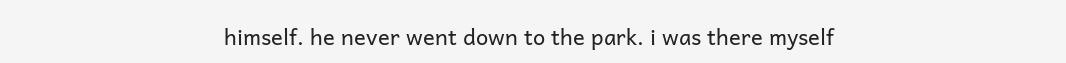himself. he never went down to the park. i was there myself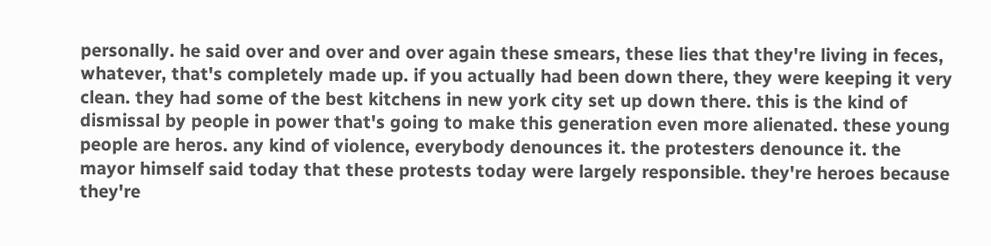personally. he said over and over and over again these smears, these lies that they're living in feces, whatever, that's completely made up. if you actually had been down there, they were keeping it very clean. they had some of the best kitchens in new york city set up down there. this is the kind of dismissal by people in power that's going to make this generation even more alienated. these young people are heros. any kind of violence, everybody denounces it. the protesters denounce it. the mayor himself said today that these protests today were largely responsible. they're heroes because they're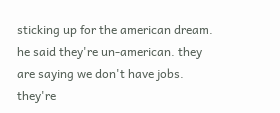sticking up for the american dream. he said they're un-american. they are saying we don't have jobs. they're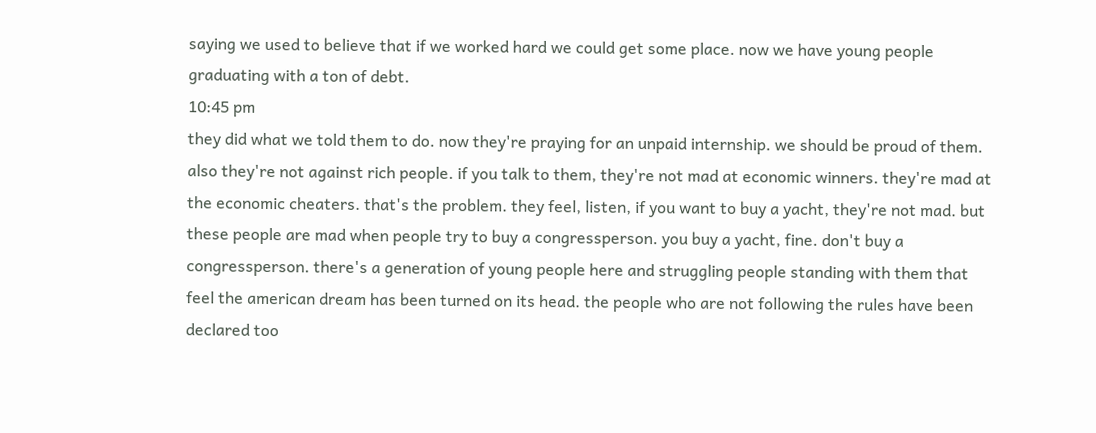saying we used to believe that if we worked hard we could get some place. now we have young people graduating with a ton of debt.
10:45 pm
they did what we told them to do. now they're praying for an unpaid internship. we should be proud of them. also they're not against rich people. if you talk to them, they're not mad at economic winners. they're mad at the economic cheaters. that's the problem. they feel, listen, if you want to buy a yacht, they're not mad. but these people are mad when people try to buy a congressperson. you buy a yacht, fine. don't buy a congressperson. there's a generation of young people here and struggling people standing with them that feel the american dream has been turned on its head. the people who are not following the rules have been declared too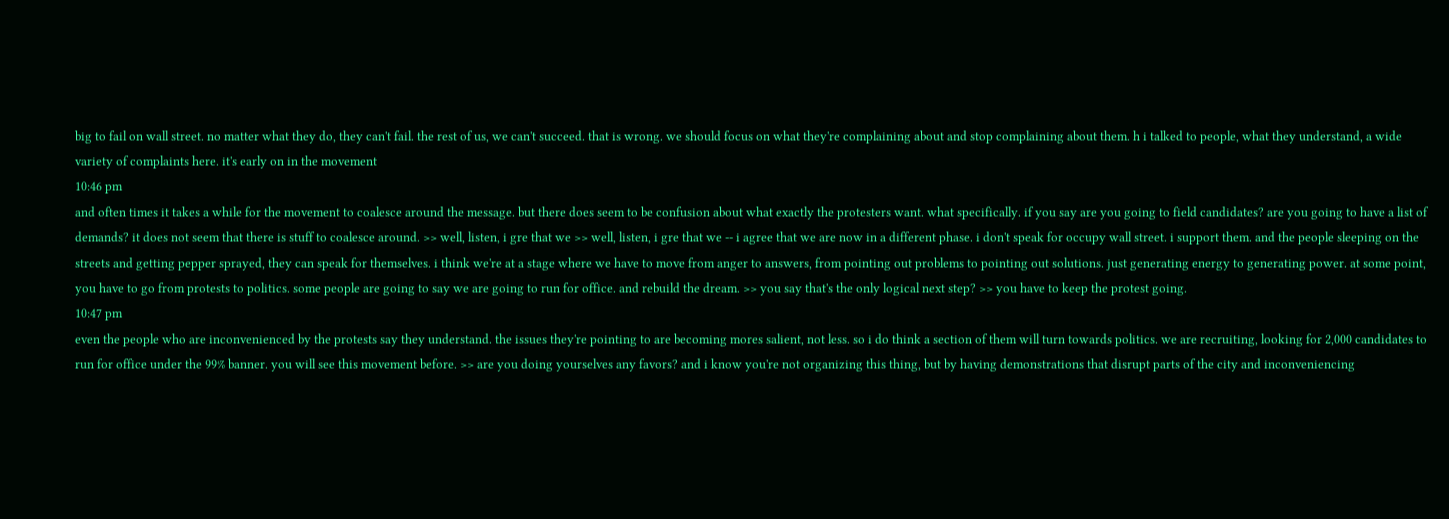big to fail on wall street. no matter what they do, they can't fail. the rest of us, we can't succeed. that is wrong. we should focus on what they're complaining about and stop complaining about them. h i talked to people, what they understand, a wide variety of complaints here. it's early on in the movement
10:46 pm
and often times it takes a while for the movement to coalesce around the message. but there does seem to be confusion about what exactly the protesters want. what specifically. if you say are you going to field candidates? are you going to have a list of demands? it does not seem that there is stuff to coalesce around. >> well, listen, i gre that we >> well, listen, i gre that we -- i agree that we are now in a different phase. i don't speak for occupy wall street. i support them. and the people sleeping on the streets and getting pepper sprayed, they can speak for themselves. i think we're at a stage where we have to move from anger to answers, from pointing out problems to pointing out solutions. just generating energy to generating power. at some point, you have to go from protests to politics. some people are going to say we are going to run for office. and rebuild the dream. >> you say that's the only logical next step? >> you have to keep the protest going.
10:47 pm
even the people who are inconvenienced by the protests say they understand. the issues they're pointing to are becoming mores salient, not less. so i do think a section of them will turn towards politics. we are recruiting, looking for 2,000 candidates to run for office under the 99% banner. you will see this movement before. >> are you doing yourselves any favors? and i know you're not organizing this thing, but by having demonstrations that disrupt parts of the city and inconveniencing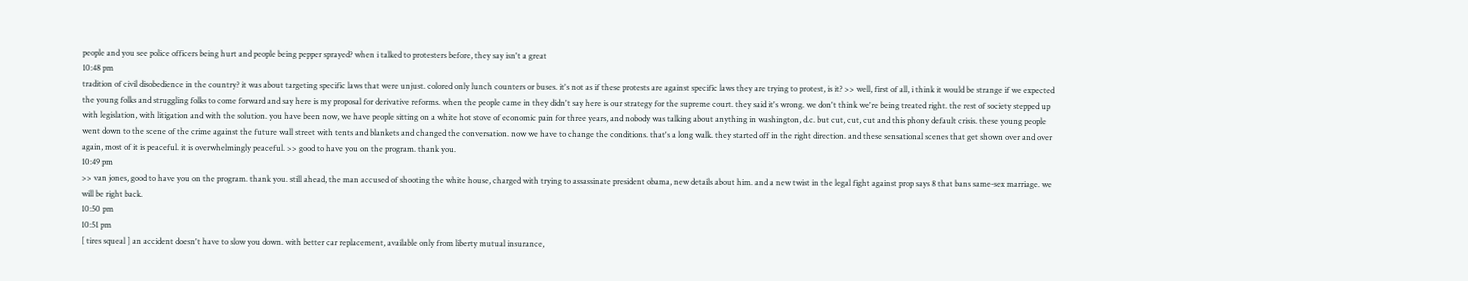people and you see police officers being hurt and people being pepper sprayed? when i talked to protesters before, they say isn't a great
10:48 pm
tradition of civil disobedience in the country? it was about targeting specific laws that were unjust. colored only lunch counters or buses. it's not as if these protests are against specific laws they are trying to protest, is it? >> well, first of all, i think it would be strange if we expected the young folks and struggling folks to come forward and say here is my proposal for derivative reforms. when the people came in they didn't say here is our strategy for the supreme court. they said it's wrong. we don't think we're being treated right. the rest of society stepped up with legislation, with litigation and with the solution. you have been now, we have people sitting on a white hot stove of economic pain for three years, and nobody was talking about anything in washington, d.c. but cut, cut, cut and this phony default crisis. these young people went down to the scene of the crime against the future wall street with tents and blankets and changed the conversation. now we have to change the conditions. that's a long walk. they started off in the right direction. and these sensational scenes that get shown over and over again, most of it is peaceful. it is overwhelmingly peaceful. >> good to have you on the program. thank you.
10:49 pm
>> van jones, good to have you on the program. thank you. still ahead, the man accused of shooting the white house, charged with trying to assassinate president obama, new details about him. and a new twist in the legal fight against prop says 8 that bans same-sex marriage. we will be right back.
10:50 pm
10:51 pm
[ tires squeal ] an accident doesn't have to slow you down. with better car replacement, available only from liberty mutual insurance,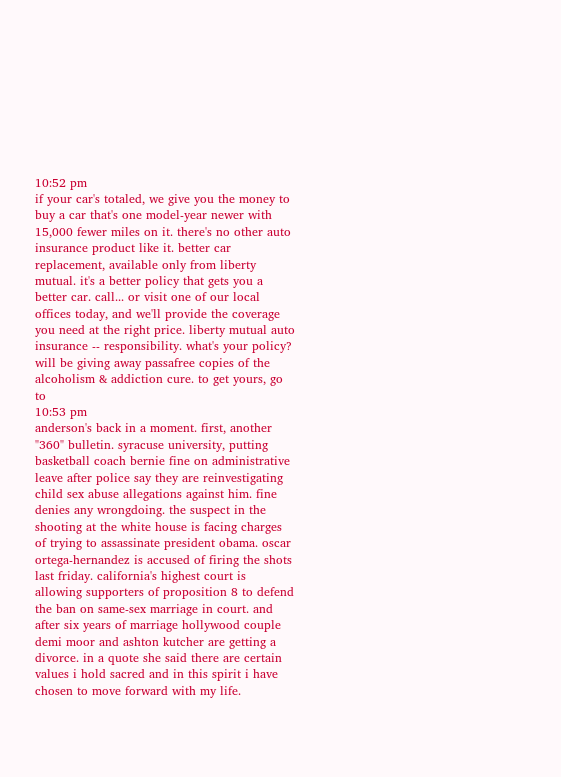10:52 pm
if your car's totaled, we give you the money to buy a car that's one model-year newer with 15,000 fewer miles on it. there's no other auto insurance product like it. better car replacement, available only from liberty mutual. it's a better policy that gets you a better car. call... or visit one of our local offices today, and we'll provide the coverage you need at the right price. liberty mutual auto insurance -- responsibility. what's your policy? will be giving away passafree copies of the alcoholism & addiction cure. to get yours, go to
10:53 pm
anderson's back in a moment. first, another "360" bulletin. syracuse university, putting basketball coach bernie fine on administrative leave after police say they are reinvestigating child sex abuse allegations against him. fine denies any wrongdoing. the suspect in the shooting at the white house is facing charges of trying to assassinate president obama. oscar ortega-hernandez is accused of firing the shots last friday. california's highest court is allowing supporters of proposition 8 to defend the ban on same-sex marriage in court. and after six years of marriage hollywood couple demi moor and ashton kutcher are getting a divorce. in a quote she said there are certain values i hold sacred and in this spirit i have chosen to move forward with my life.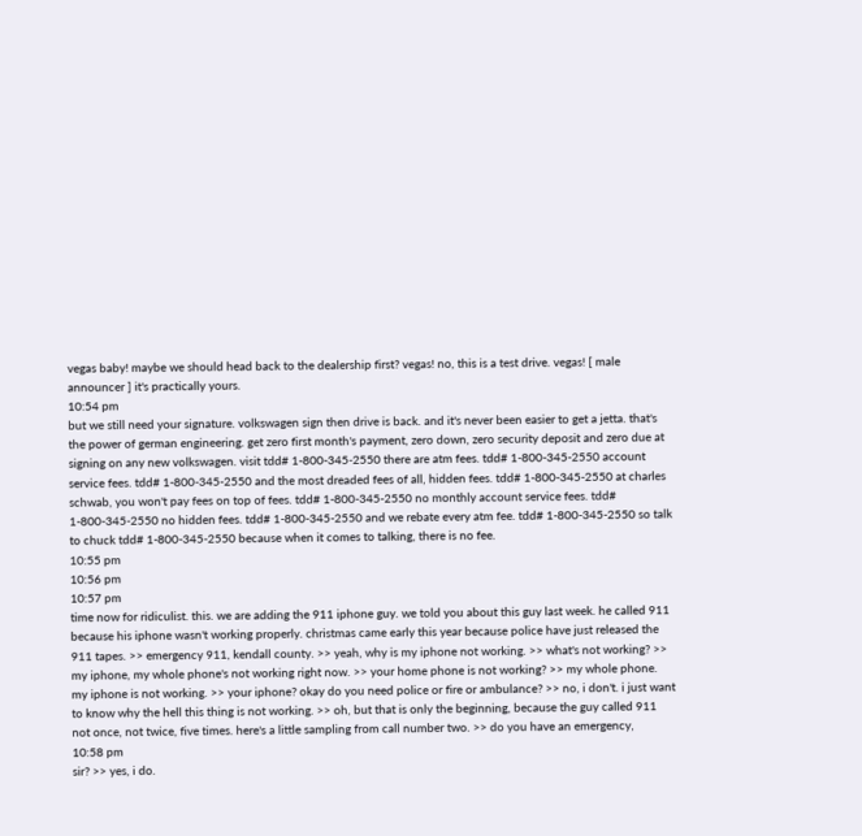vegas baby! maybe we should head back to the dealership first? vegas! no, this is a test drive. vegas! [ male announcer ] it's practically yours.
10:54 pm
but we still need your signature. volkswagen sign then drive is back. and it's never been easier to get a jetta. that's the power of german engineering. get zero first month's payment, zero down, zero security deposit and zero due at signing on any new volkswagen. visit tdd# 1-800-345-2550 there are atm fees. tdd# 1-800-345-2550 account service fees. tdd# 1-800-345-2550 and the most dreaded fees of all, hidden fees. tdd# 1-800-345-2550 at charles schwab, you won't pay fees on top of fees. tdd# 1-800-345-2550 no monthly account service fees. tdd# 1-800-345-2550 no hidden fees. tdd# 1-800-345-2550 and we rebate every atm fee. tdd# 1-800-345-2550 so talk to chuck tdd# 1-800-345-2550 because when it comes to talking, there is no fee.
10:55 pm
10:56 pm
10:57 pm
time now for ridiculist. this. we are adding the 911 iphone guy. we told you about this guy last week. he called 911 because his iphone wasn't working properly. christmas came early this year because police have just released the 911 tapes. >> emergency 911, kendall county. >> yeah, why is my iphone not working. >> what's not working? >> my iphone, my whole phone's not working right now. >> your home phone is not working? >> my whole phone. my iphone is not working. >> your iphone? okay do you need police or fire or ambulance? >> no, i don't. i just want to know why the hell this thing is not working. >> oh, but that is only the beginning, because the guy called 911 not once, not twice, five times. here's a little sampling from call number two. >> do you have an emergency,
10:58 pm
sir? >> yes, i do.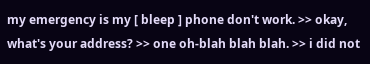my emergency is my [ bleep ] phone don't work. >> okay, what's your address? >> one oh-blah blah blah. >> i did not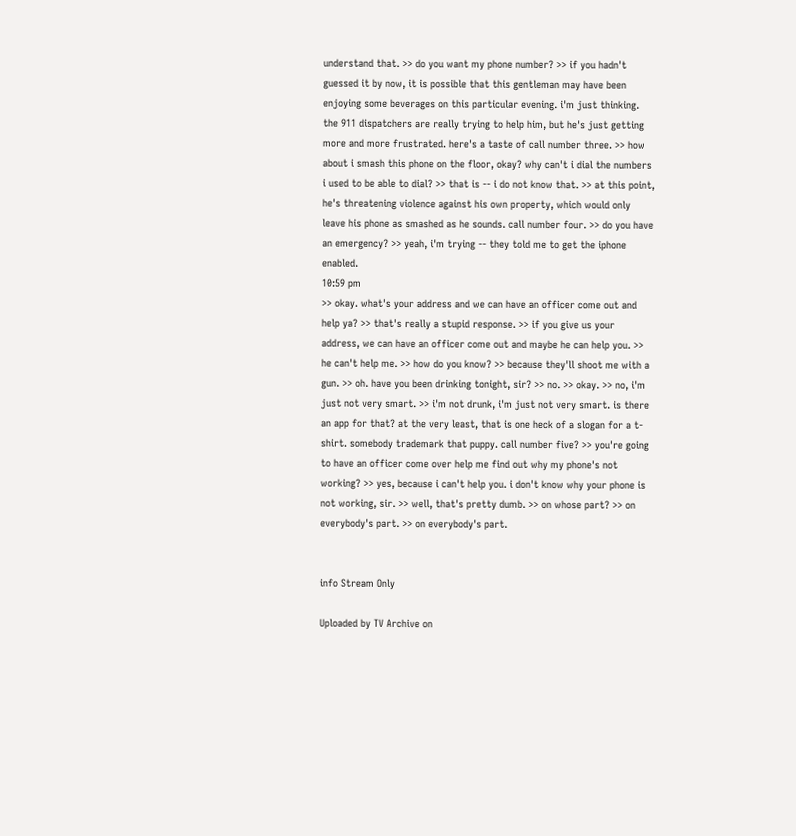understand that. >> do you want my phone number? >> if you hadn't guessed it by now, it is possible that this gentleman may have been enjoying some beverages on this particular evening. i'm just thinking. the 911 dispatchers are really trying to help him, but he's just getting more and more frustrated. here's a taste of call number three. >> how about i smash this phone on the floor, okay? why can't i dial the numbers i used to be able to dial? >> that is -- i do not know that. >> at this point, he's threatening violence against his own property, which would only leave his phone as smashed as he sounds. call number four. >> do you have an emergency? >> yeah, i'm trying -- they told me to get the iphone enabled.
10:59 pm
>> okay. what's your address and we can have an officer come out and help ya? >> that's really a stupid response. >> if you give us your address, we can have an officer come out and maybe he can help you. >> he can't help me. >> how do you know? >> because they'll shoot me with a gun. >> oh. have you been drinking tonight, sir? >> no. >> okay. >> no, i'm just not very smart. >> i'm not drunk, i'm just not very smart. is there an app for that? at the very least, that is one heck of a slogan for a t-shirt. somebody trademark that puppy. call number five? >> you're going to have an officer come over help me find out why my phone's not working? >> yes, because i can't help you. i don't know why your phone is not working, sir. >> well, that's pretty dumb. >> on whose part? >> on everybody's part. >> on everybody's part.


info Stream Only

Uploaded by TV Archive on